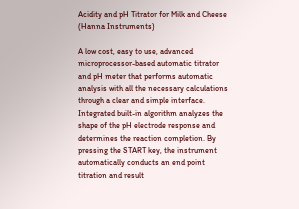Acidity and pH Titrator for Milk and Cheese (Hanna Instruments)

A low cost, easy to use, advanced microprocessor-based automatic titrator and pH meter that performs automatic analysis with all the necessary calculations through a clear and simple interface. Integrated built-in algorithm analyzes the shape of the pH electrode response and determines the reaction completion. By pressing the START key, the instrument automatically conducts an end point titration and result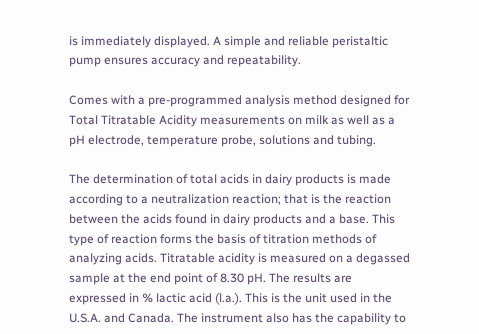is immediately displayed. A simple and reliable peristaltic pump ensures accuracy and repeatability.

Comes with a pre-programmed analysis method designed for Total Titratable Acidity measurements on milk as well as a pH electrode, temperature probe, solutions and tubing.

The determination of total acids in dairy products is made according to a neutralization reaction; that is the reaction between the acids found in dairy products and a base. This type of reaction forms the basis of titration methods of analyzing acids. Titratable acidity is measured on a degassed sample at the end point of 8.30 pH. The results are expressed in % lactic acid (l.a.). This is the unit used in the U.S.A. and Canada. The instrument also has the capability to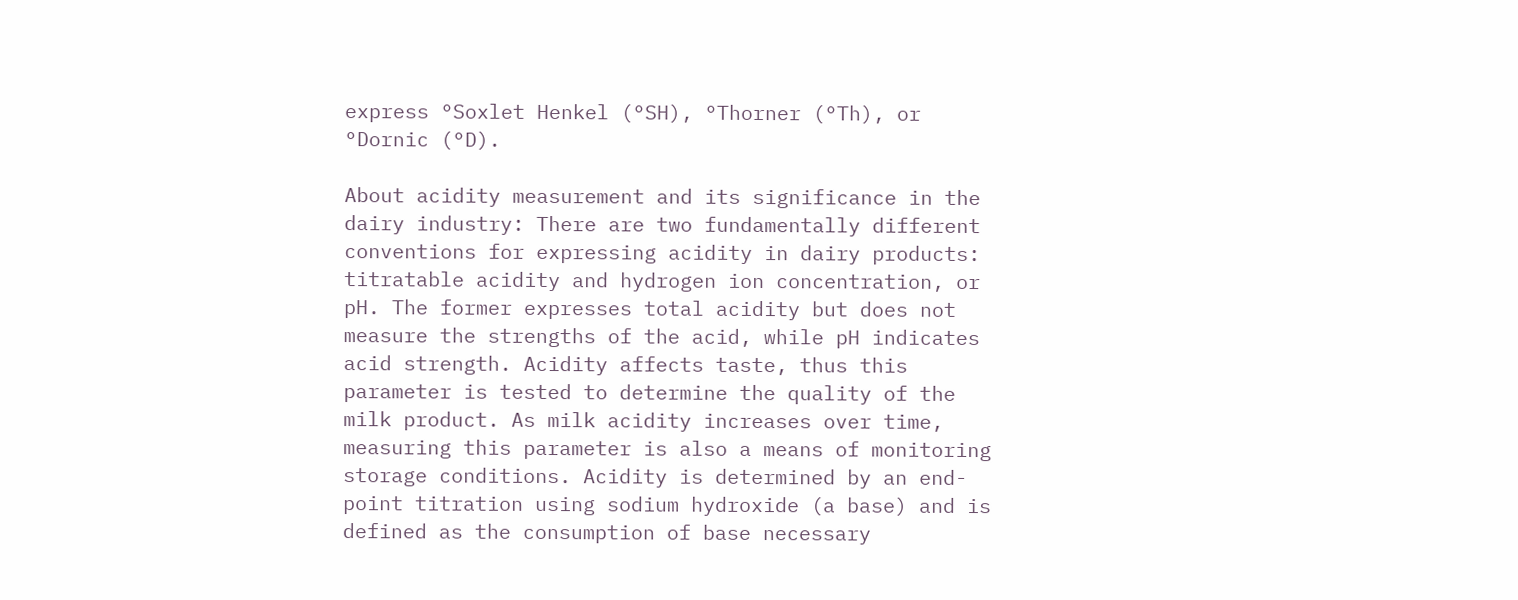express °Soxlet Henkel (°SH), °Thorner (°Th), or °Dornic (°D).

About acidity measurement and its significance in the dairy industry: There are two fundamentally different conventions for expressing acidity in dairy products: titratable acidity and hydrogen ion concentration, or pH. The former expresses total acidity but does not measure the strengths of the acid, while pH indicates acid strength. Acidity affects taste, thus this parameter is tested to determine the quality of the milk product. As milk acidity increases over time, measuring this parameter is also a means of monitoring storage conditions. Acidity is determined by an end-point titration using sodium hydroxide (a base) and is defined as the consumption of base necessary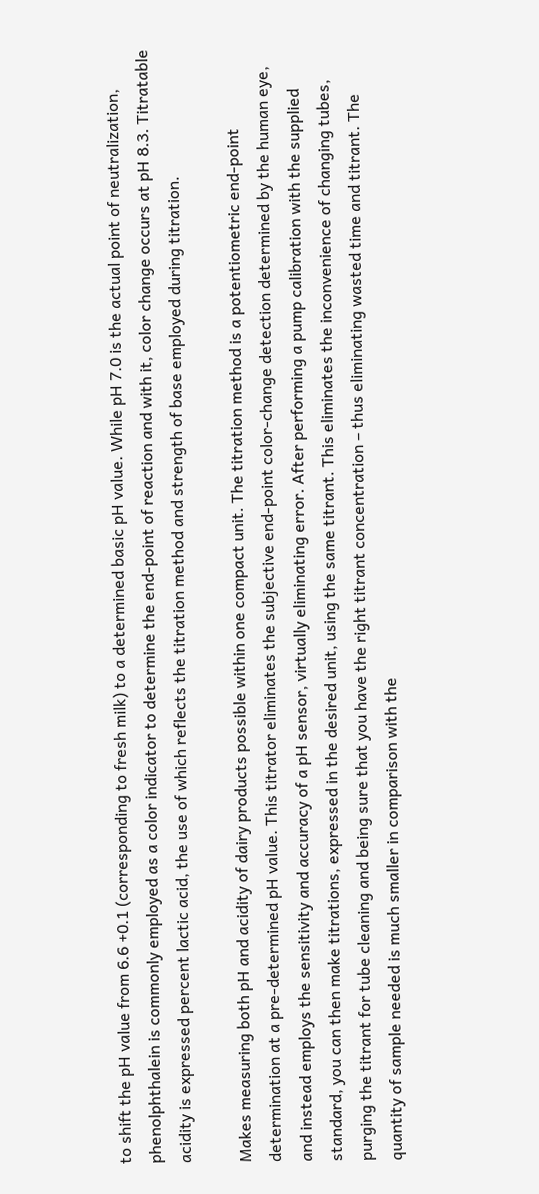to shift the pH value from 6.6 +0.1 (corresponding to fresh milk) to a determined basic pH value. While pH 7.0 is the actual point of neutralization, phenolphthalein is commonly employed as a color indicator to determine the end-point of reaction and with it, color change occurs at pH 8.3. Titratable acidity is expressed percent lactic acid, the use of which reflects the titration method and strength of base employed during titration.

Makes measuring both pH and acidity of dairy products possible within one compact unit. The titration method is a potentiometric end-point determination at a pre-determined pH value. This titrator eliminates the subjective end-point color-change detection determined by the human eye, and instead employs the sensitivity and accuracy of a pH sensor, virtually eliminating error. After performing a pump calibration with the supplied standard, you can then make titrations, expressed in the desired unit, using the same titrant. This eliminates the inconvenience of changing tubes, purging the titrant for tube cleaning and being sure that you have the right titrant concentration – thus eliminating wasted time and titrant. The quantity of sample needed is much smaller in comparison with the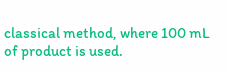classical method, where 100 mL of product is used.